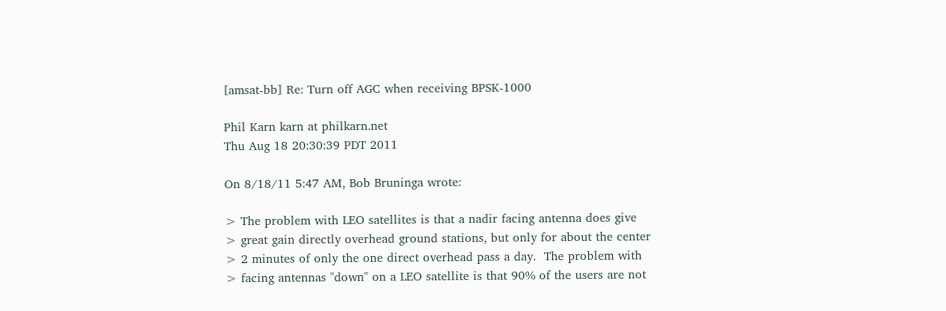[amsat-bb] Re: Turn off AGC when receiving BPSK-1000

Phil Karn karn at philkarn.net
Thu Aug 18 20:30:39 PDT 2011

On 8/18/11 5:47 AM, Bob Bruninga wrote:

> The problem with LEO satellites is that a nadir facing antenna does give
> great gain directly overhead ground stations, but only for about the center
> 2 minutes of only the one direct overhead pass a day.  The problem with
> facing antennas "down" on a LEO satellite is that 90% of the users are not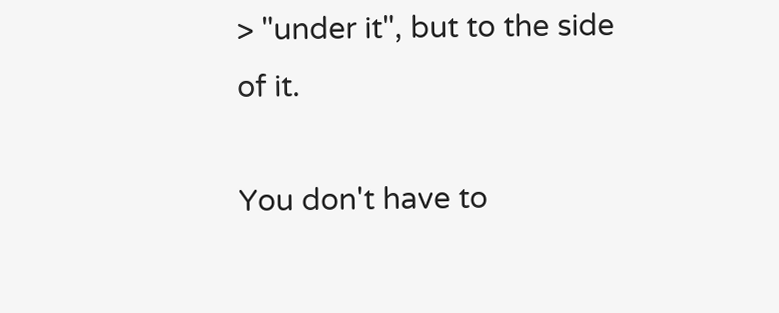> "under it", but to the side of it.

You don't have to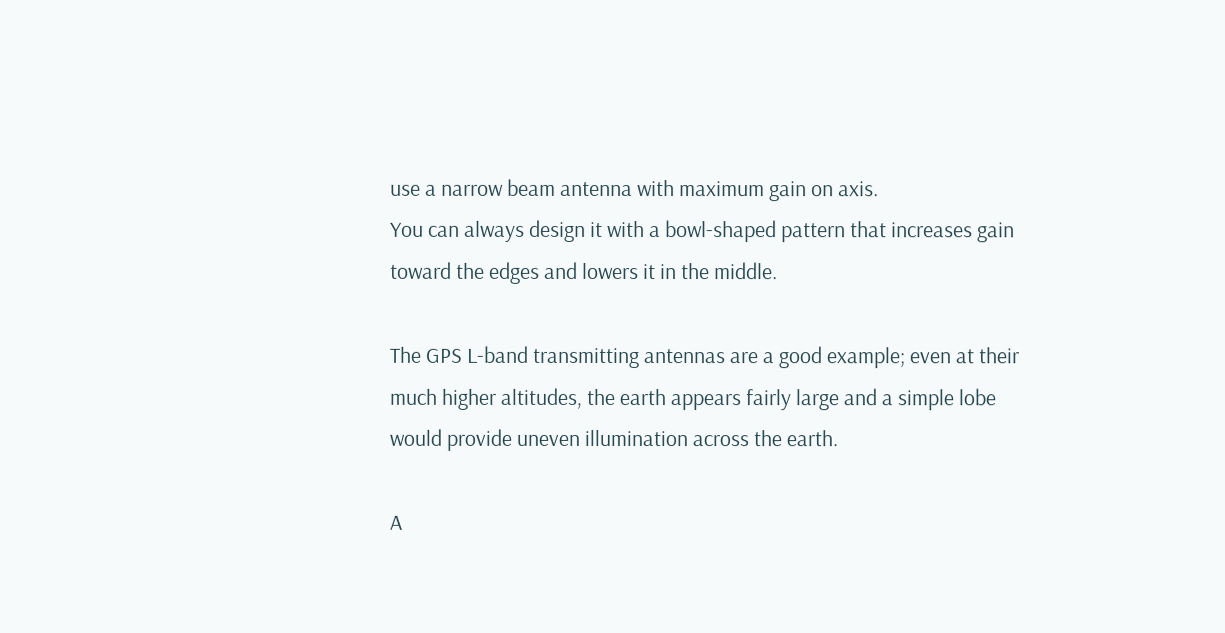use a narrow beam antenna with maximum gain on axis.
You can always design it with a bowl-shaped pattern that increases gain
toward the edges and lowers it in the middle.

The GPS L-band transmitting antennas are a good example; even at their
much higher altitudes, the earth appears fairly large and a simple lobe
would provide uneven illumination across the earth.

A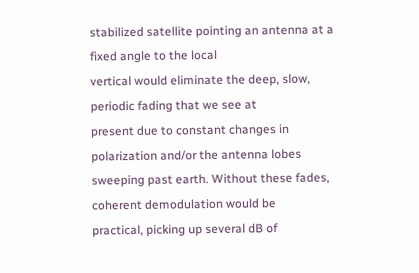stabilized satellite pointing an antenna at a fixed angle to the local
vertical would eliminate the deep, slow, periodic fading that we see at
present due to constant changes in polarization and/or the antenna lobes
sweeping past earth. Without these fades, coherent demodulation would be
practical, picking up several dB of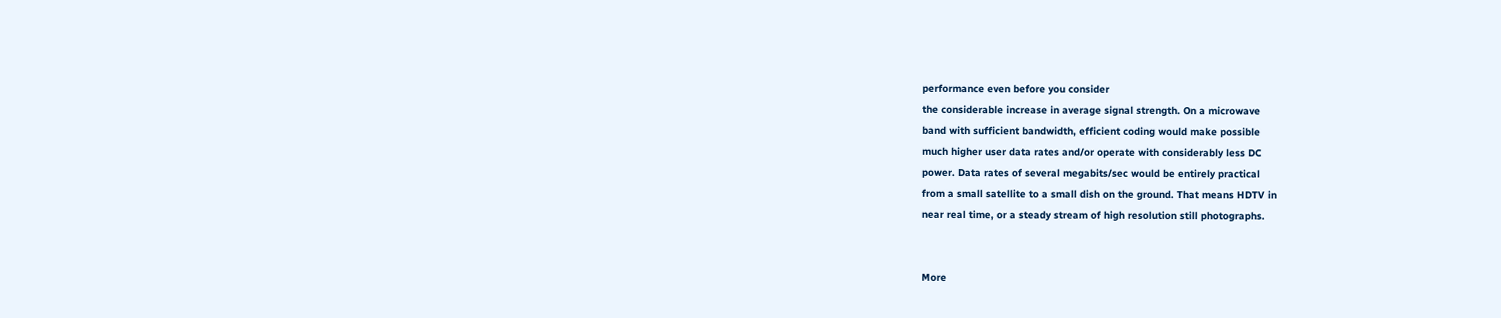performance even before you consider
the considerable increase in average signal strength. On a microwave
band with sufficient bandwidth, efficient coding would make possible
much higher user data rates and/or operate with considerably less DC
power. Data rates of several megabits/sec would be entirely practical
from a small satellite to a small dish on the ground. That means HDTV in
near real time, or a steady stream of high resolution still photographs.


More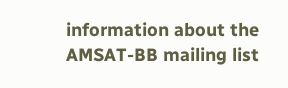information about the AMSAT-BB mailing list